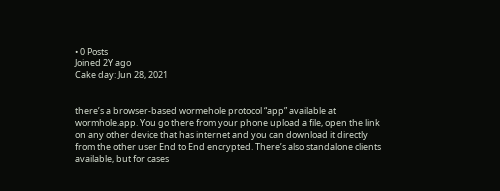• 0 Posts
Joined 2Y ago
Cake day: Jun 28, 2021


there’s a browser-based wormehole protocol “app” available at wormhole.app. You go there from your phone upload a file, open the link on any other device that has internet and you can download it directly from the other user End to End encrypted. There’s also standalone clients available, but for cases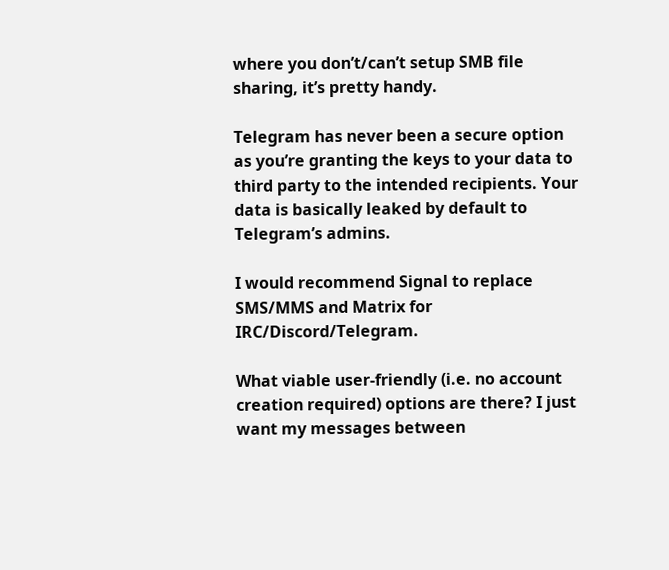where you don’t/can’t setup SMB file sharing, it’s pretty handy.

Telegram has never been a secure option as you’re granting the keys to your data to third party to the intended recipients. Your data is basically leaked by default to Telegram’s admins.

I would recommend Signal to replace SMS/MMS and Matrix for IRC/Discord/Telegram.

What viable user-friendly (i.e. no account creation required) options are there? I just want my messages between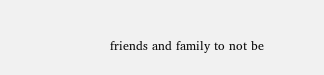friends and family to not be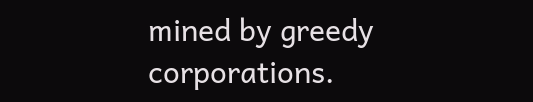mined by greedy corporations.